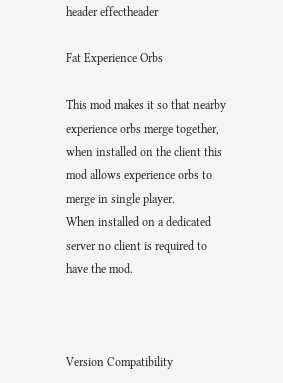header effectheader

Fat Experience Orbs

This mod makes it so that nearby experience orbs merge together, when installed on the client this mod allows experience orbs to merge in single player.
When installed on a dedicated server no client is required to have the mod.



Version Compatibility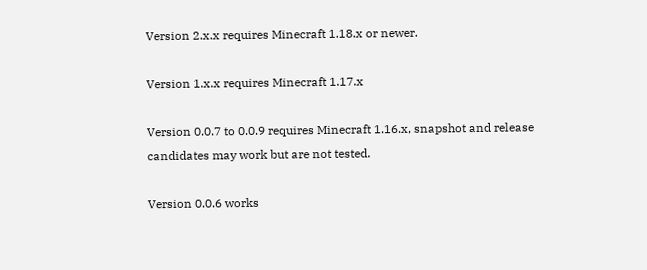Version 2.x.x requires Minecraft 1.18.x or newer.

Version 1.x.x requires Minecraft 1.17.x

Version 0.0.7 to 0.0.9 requires Minecraft 1.16.x, snapshot and release candidates may work but are not tested.

Version 0.0.6 works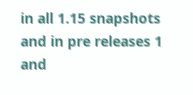in all 1.15 snapshots and in pre releases 1 and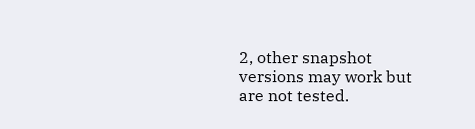2, other snapshot versions may work but are not tested.